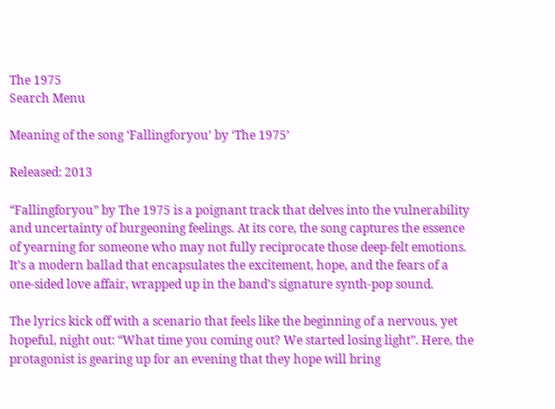The 1975
Search Menu

Meaning of the song ‘Fallingforyou’ by ‘The 1975’

Released: 2013

“Fallingforyou” by The 1975 is a poignant track that delves into the vulnerability and uncertainty of burgeoning feelings. At its core, the song captures the essence of yearning for someone who may not fully reciprocate those deep-felt emotions. It’s a modern ballad that encapsulates the excitement, hope, and the fears of a one-sided love affair, wrapped up in the band’s signature synth-pop sound.

The lyrics kick off with a scenario that feels like the beginning of a nervous, yet hopeful, night out: “What time you coming out? We started losing light”. Here, the protagonist is gearing up for an evening that they hope will bring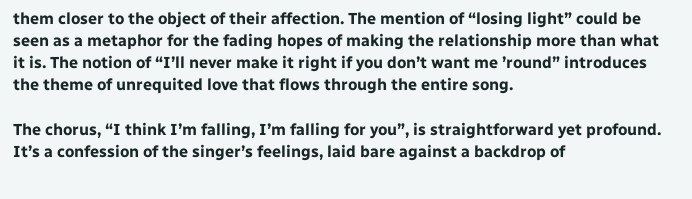them closer to the object of their affection. The mention of “losing light” could be seen as a metaphor for the fading hopes of making the relationship more than what it is. The notion of “I’ll never make it right if you don’t want me ’round” introduces the theme of unrequited love that flows through the entire song.

The chorus, “I think I’m falling, I’m falling for you”, is straightforward yet profound. It’s a confession of the singer’s feelings, laid bare against a backdrop of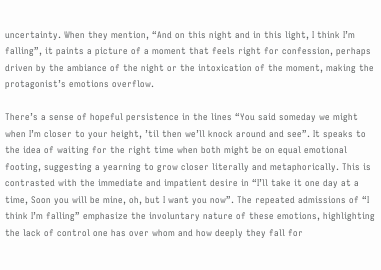uncertainty. When they mention, “And on this night and in this light, I think I’m falling”, it paints a picture of a moment that feels right for confession, perhaps driven by the ambiance of the night or the intoxication of the moment, making the protagonist’s emotions overflow.

There’s a sense of hopeful persistence in the lines “You said someday we might when I’m closer to your height, ’til then we’ll knock around and see”. It speaks to the idea of waiting for the right time when both might be on equal emotional footing, suggesting a yearning to grow closer literally and metaphorically. This is contrasted with the immediate and impatient desire in “I’ll take it one day at a time, Soon you will be mine, oh, but I want you now”. The repeated admissions of “I think I’m falling” emphasize the involuntary nature of these emotions, highlighting the lack of control one has over whom and how deeply they fall for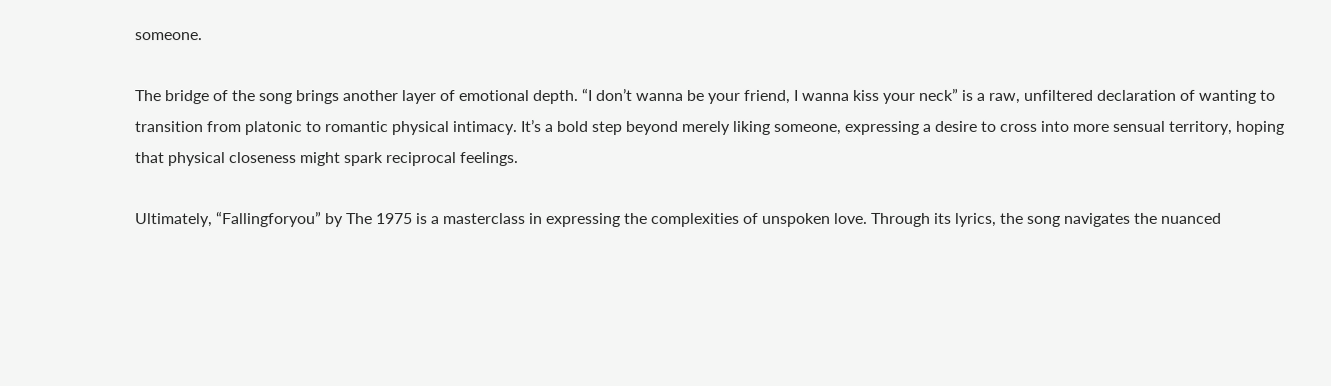someone.

The bridge of the song brings another layer of emotional depth. “I don’t wanna be your friend, I wanna kiss your neck” is a raw, unfiltered declaration of wanting to transition from platonic to romantic physical intimacy. It’s a bold step beyond merely liking someone, expressing a desire to cross into more sensual territory, hoping that physical closeness might spark reciprocal feelings.

Ultimately, “Fallingforyou” by The 1975 is a masterclass in expressing the complexities of unspoken love. Through its lyrics, the song navigates the nuanced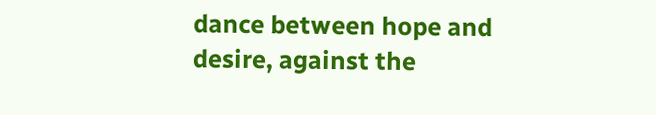dance between hope and desire, against the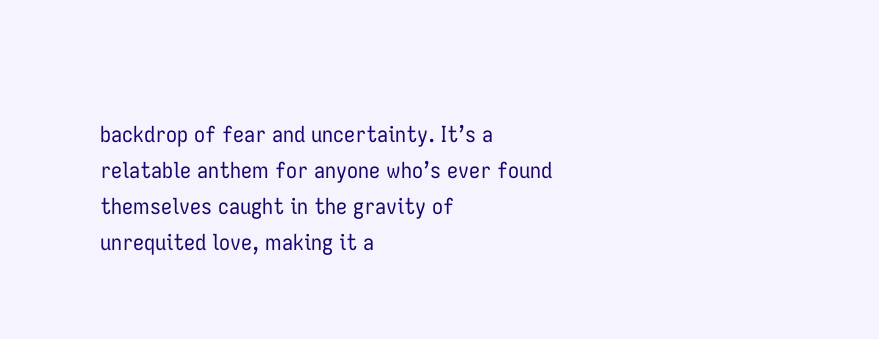backdrop of fear and uncertainty. It’s a relatable anthem for anyone who’s ever found themselves caught in the gravity of unrequited love, making it a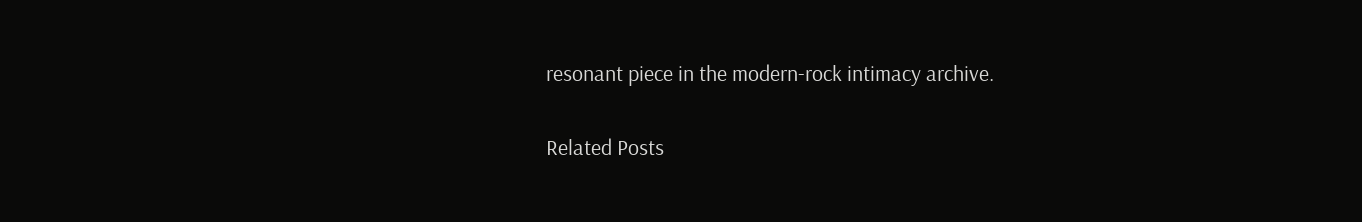resonant piece in the modern-rock intimacy archive.

Related Posts